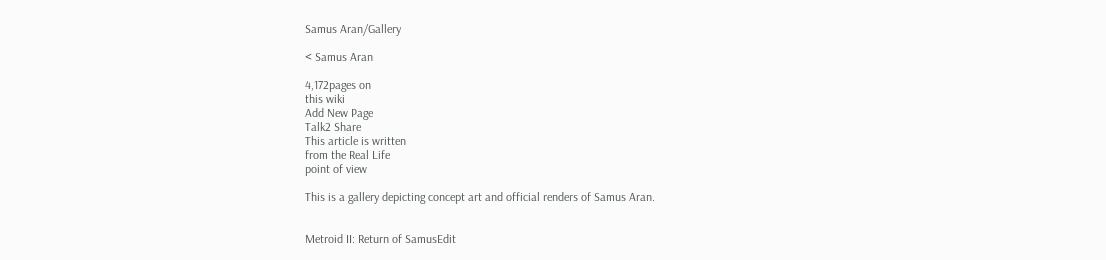Samus Aran/Gallery

< Samus Aran

4,172pages on
this wiki
Add New Page
Talk2 Share
This article is written
from the Real Life
point of view

This is a gallery depicting concept art and official renders of Samus Aran.


Metroid II: Return of SamusEdit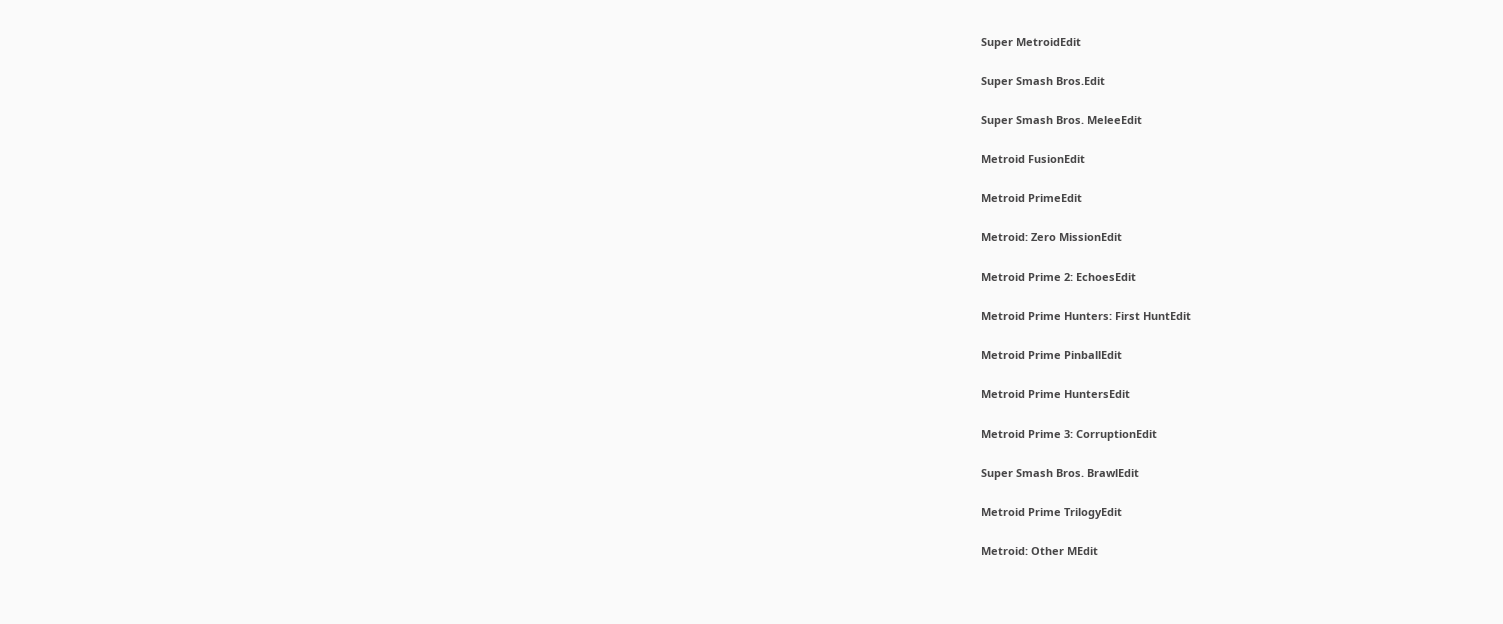Super MetroidEdit

Super Smash Bros.Edit

Super Smash Bros. MeleeEdit

Metroid FusionEdit

Metroid PrimeEdit

Metroid: Zero MissionEdit

Metroid Prime 2: EchoesEdit

Metroid Prime Hunters: First HuntEdit

Metroid Prime PinballEdit

Metroid Prime HuntersEdit

Metroid Prime 3: CorruptionEdit

Super Smash Bros. BrawlEdit

Metroid Prime TrilogyEdit

Metroid: Other MEdit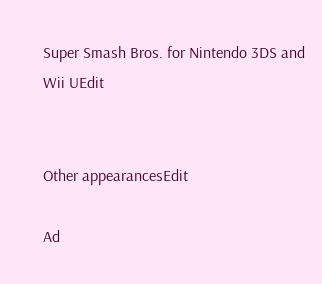Super Smash Bros. for Nintendo 3DS and Wii UEdit


Other appearancesEdit

Ad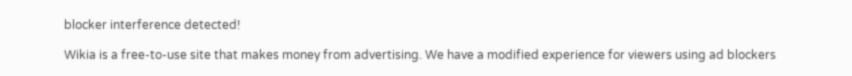blocker interference detected!

Wikia is a free-to-use site that makes money from advertising. We have a modified experience for viewers using ad blockers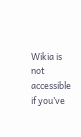Wikia is not accessible if you’ve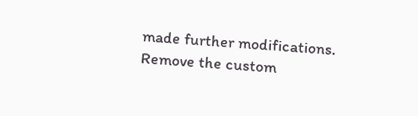made further modifications. Remove the custom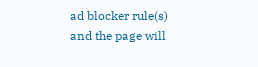ad blocker rule(s) and the page will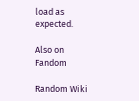load as expected.

Also on Fandom

Random Wiki